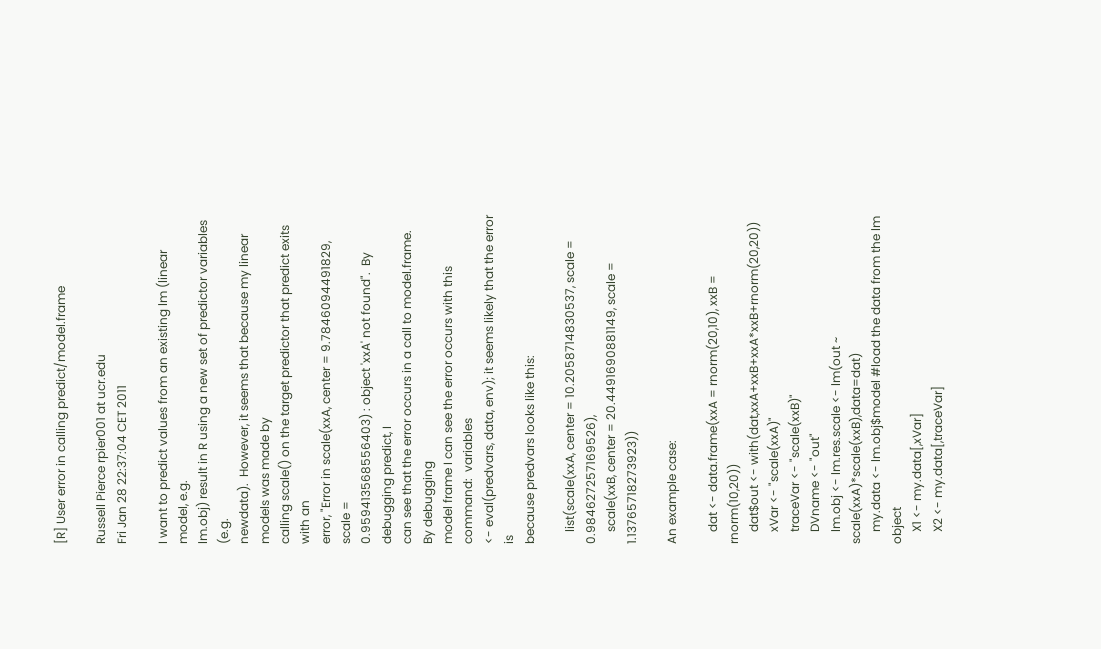[R] User error in calling predict/model.frame

Russell Pierce rpier001 at ucr.edu
Fri Jan 28 22:37:04 CET 2011

I want to predict values from an existing lm (linear model, e.g.
lm.obj) result in R using a new set of predictor variables (e.g.
newdata).  However, it seems that because my linear models was made by
calling scale() on the target predictor that predict exits with an
error, "Error in scale(xxA, center = 9.7846094491829, scale =
0.959413568556403) : object 'xxA' not found".  By debugging predict, I
can see that the error occurs in a call to model.frame.  By debugging
model frame I can see the error occurs with this command:  variables
<- eval(predvars, data, env); it seems likely that the error is
because predvars looks like this:

    list(scale(xxA, center = 10.2058714830537, scale = 0.984627257169526),
    scale(xxB, center = 20.4491690881149, scale = 1.13765718273923))

An example case:

    dat <- data.frame(xxA = rnorm(20,10), xxB = rnorm(10,20))
    dat$out <- with(dat,xxA+xxB+xxA*xxB+rnorm(20,20))
    xVar <- "scale(xxA)"
    traceVar <- "scale(xxB)"
    DVname <- "out"
    lm.obj <- lm.res.scale <- lm(out ~ scale(xxA)*scale(xxB),data=dat)
    my.data <- lm.obj$model #load the data from the lm object
    X1 <- my.data[,xVar]
    X2 <- my.data[,traceVar]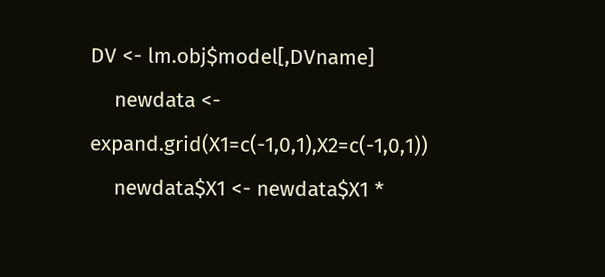DV <- lm.obj$model[,DVname]
    newdata <- expand.grid(X1=c(-1,0,1),X2=c(-1,0,1))
    newdata$X1 <- newdata$X1 *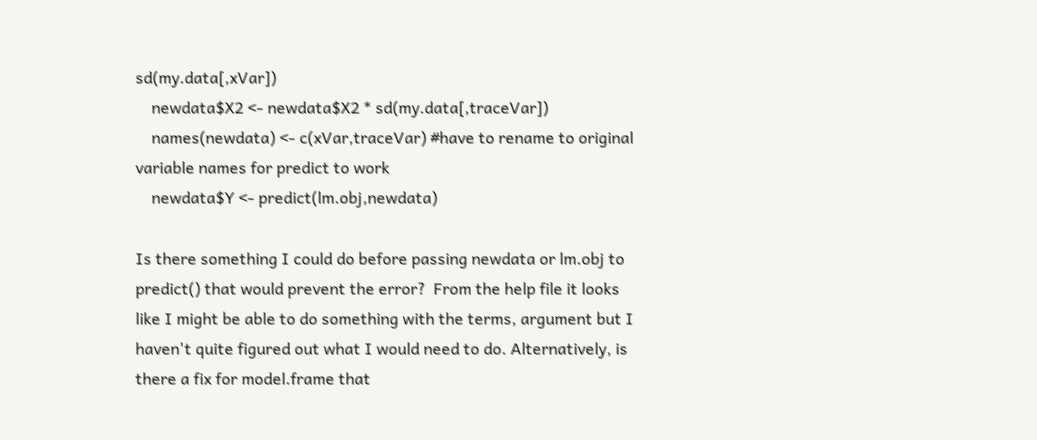sd(my.data[,xVar])
    newdata$X2 <- newdata$X2 * sd(my.data[,traceVar])
    names(newdata) <- c(xVar,traceVar) #have to rename to original
variable names for predict to work
    newdata$Y <- predict(lm.obj,newdata)

Is there something I could do before passing newdata or lm.obj to
predict() that would prevent the error?  From the help file it looks
like I might be able to do something with the terms, argument but I
haven't quite figured out what I would need to do. Alternatively, is
there a fix for model.frame that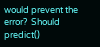would prevent the error?  Should
predict()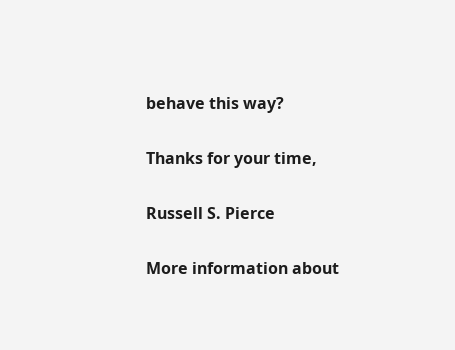behave this way?

Thanks for your time,

Russell S. Pierce

More information about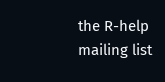the R-help mailing list